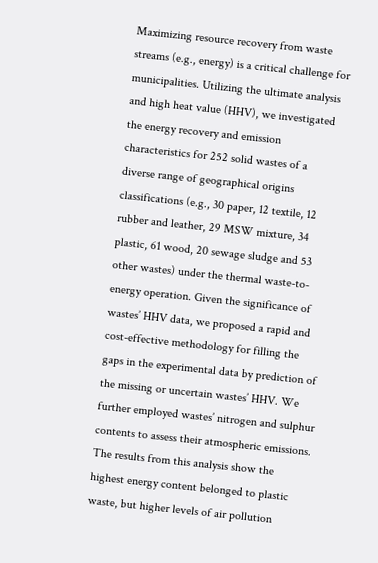Maximizing resource recovery from waste streams (e.g., energy) is a critical challenge for municipalities. Utilizing the ultimate analysis and high heat value (HHV), we investigated the energy recovery and emission characteristics for 252 solid wastes of a diverse range of geographical origins classifications (e.g., 30 paper, 12 textile, 12 rubber and leather, 29 MSW mixture, 34 plastic, 61 wood, 20 sewage sludge and 53 other wastes) under the thermal waste-to-energy operation. Given the significance of wastes’ HHV data, we proposed a rapid and cost-effective methodology for filling the gaps in the experimental data by prediction of the missing or uncertain wastes’ HHV. We further employed wastes’ nitrogen and sulphur contents to assess their atmospheric emissions. The results from this analysis show the highest energy content belonged to plastic waste, but higher levels of air pollution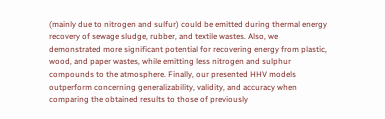(mainly due to nitrogen and sulfur) could be emitted during thermal energy recovery of sewage sludge, rubber, and textile wastes. Also, we demonstrated more significant potential for recovering energy from plastic, wood, and paper wastes, while emitting less nitrogen and sulphur compounds to the atmosphere. Finally, our presented HHV models outperform concerning generalizability, validity, and accuracy when comparing the obtained results to those of previously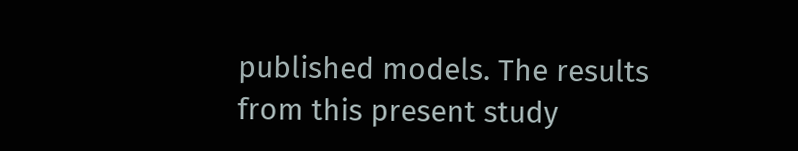published models. The results from this present study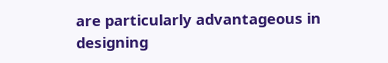are particularly advantageous in designing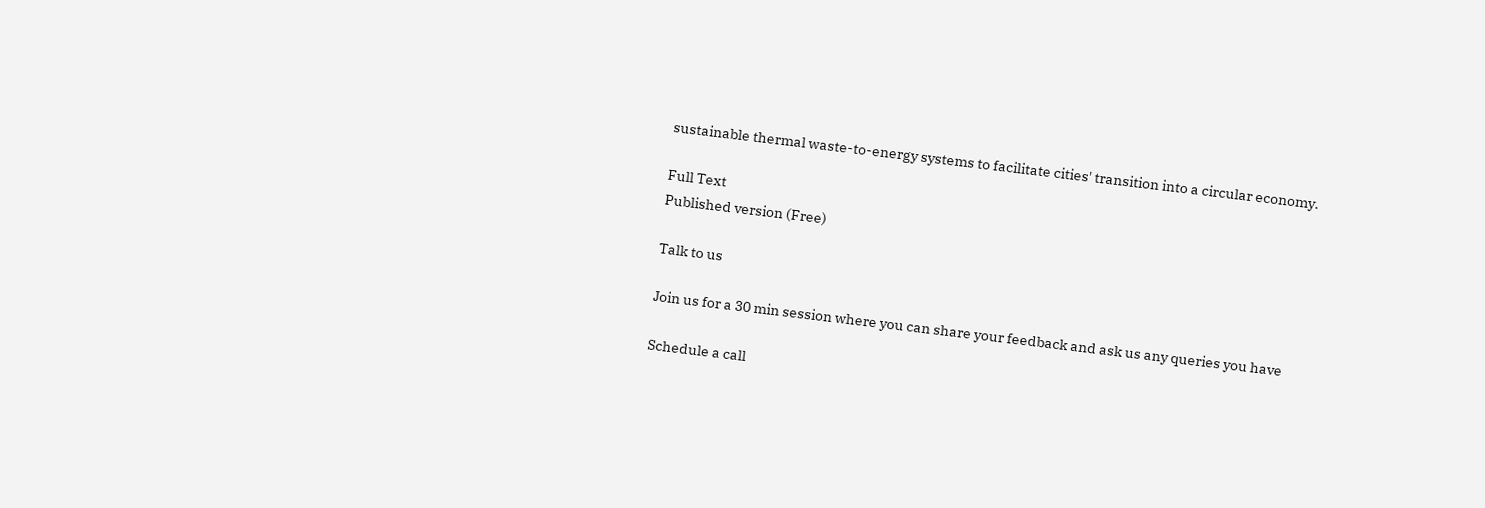sustainable thermal waste-to-energy systems to facilitate cities' transition into a circular economy.

Full Text
Published version (Free)

Talk to us

Join us for a 30 min session where you can share your feedback and ask us any queries you have

Schedule a call